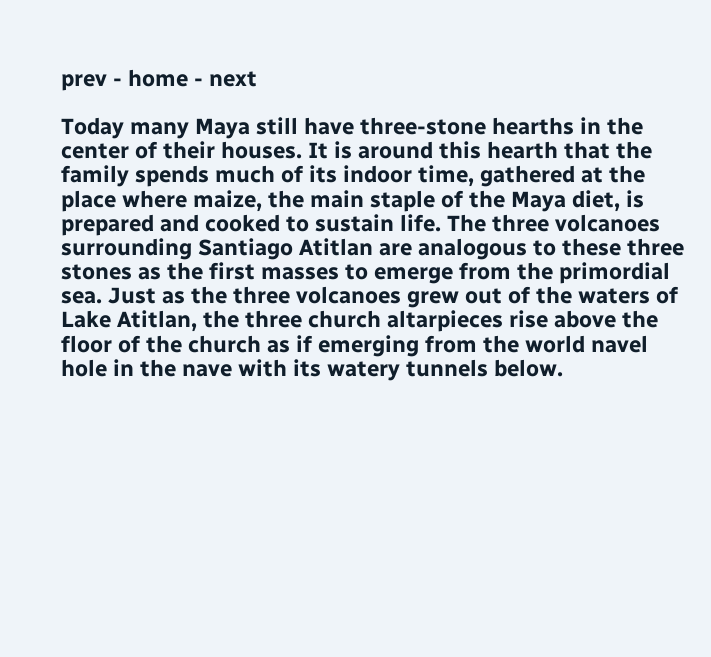prev - home - next

Today many Maya still have three-stone hearths in the center of their houses. It is around this hearth that the family spends much of its indoor time, gathered at the place where maize, the main staple of the Maya diet, is prepared and cooked to sustain life. The three volcanoes surrounding Santiago Atitlan are analogous to these three stones as the first masses to emerge from the primordial sea. Just as the three volcanoes grew out of the waters of Lake Atitlan, the three church altarpieces rise above the floor of the church as if emerging from the world navel hole in the nave with its watery tunnels below.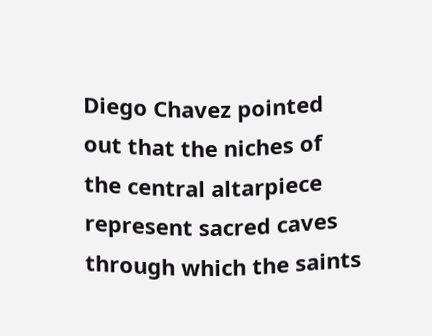Diego Chavez pointed out that the niches of the central altarpiece represent sacred caves through which the saints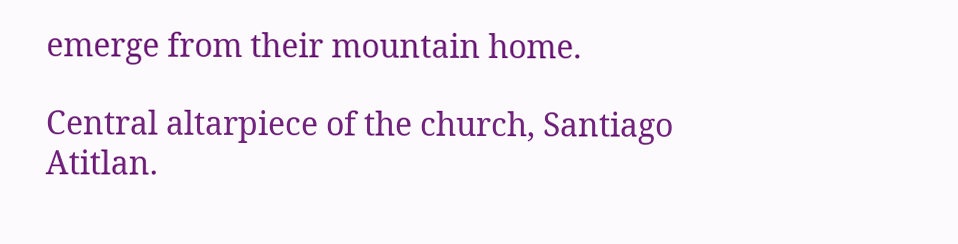emerge from their mountain home.

Central altarpiece of the church, Santiago Atitlan.